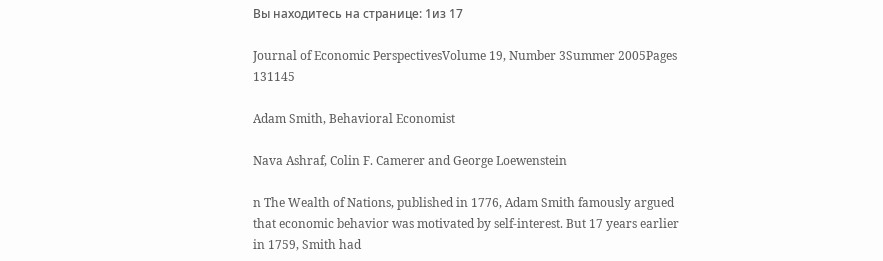Вы находитесь на странице: 1из 17

Journal of Economic PerspectivesVolume 19, Number 3Summer 2005Pages 131145

Adam Smith, Behavioral Economist

Nava Ashraf, Colin F. Camerer and George Loewenstein

n The Wealth of Nations, published in 1776, Adam Smith famously argued that economic behavior was motivated by self-interest. But 17 years earlier in 1759, Smith had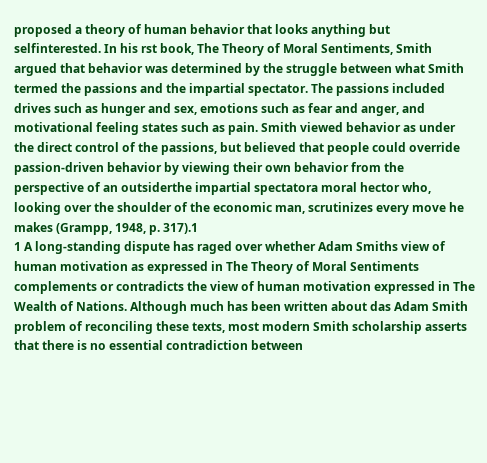proposed a theory of human behavior that looks anything but selfinterested. In his rst book, The Theory of Moral Sentiments, Smith argued that behavior was determined by the struggle between what Smith termed the passions and the impartial spectator. The passions included drives such as hunger and sex, emotions such as fear and anger, and motivational feeling states such as pain. Smith viewed behavior as under the direct control of the passions, but believed that people could override passion-driven behavior by viewing their own behavior from the perspective of an outsiderthe impartial spectatora moral hector who, looking over the shoulder of the economic man, scrutinizes every move he makes (Grampp, 1948, p. 317).1
1 A long-standing dispute has raged over whether Adam Smiths view of human motivation as expressed in The Theory of Moral Sentiments complements or contradicts the view of human motivation expressed in The Wealth of Nations. Although much has been written about das Adam Smith problem of reconciling these texts, most modern Smith scholarship asserts that there is no essential contradiction between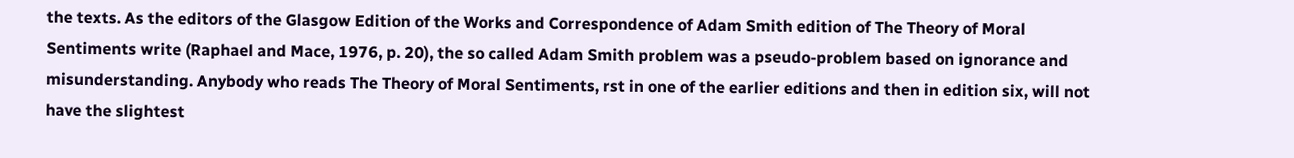the texts. As the editors of the Glasgow Edition of the Works and Correspondence of Adam Smith edition of The Theory of Moral Sentiments write (Raphael and Mace, 1976, p. 20), the so called Adam Smith problem was a pseudo-problem based on ignorance and misunderstanding. Anybody who reads The Theory of Moral Sentiments, rst in one of the earlier editions and then in edition six, will not have the slightest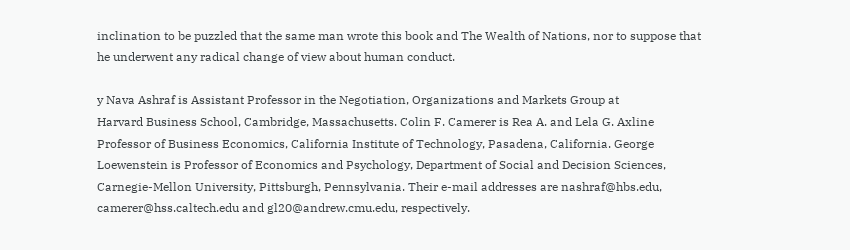inclination to be puzzled that the same man wrote this book and The Wealth of Nations, nor to suppose that he underwent any radical change of view about human conduct.

y Nava Ashraf is Assistant Professor in the Negotiation, Organizations and Markets Group at
Harvard Business School, Cambridge, Massachusetts. Colin F. Camerer is Rea A. and Lela G. Axline Professor of Business Economics, California Institute of Technology, Pasadena, California. George Loewenstein is Professor of Economics and Psychology, Department of Social and Decision Sciences, Carnegie-Mellon University, Pittsburgh, Pennsylvania. Their e-mail addresses are nashraf@hbs.edu, camerer@hss.caltech.edu and gl20@andrew.cmu.edu, respectively.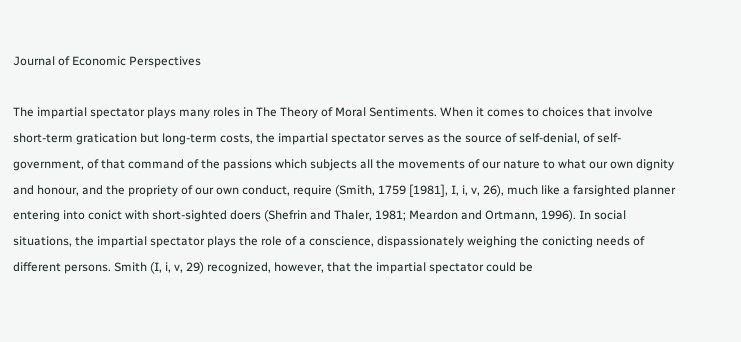Journal of Economic Perspectives

The impartial spectator plays many roles in The Theory of Moral Sentiments. When it comes to choices that involve short-term gratication but long-term costs, the impartial spectator serves as the source of self-denial, of self-government, of that command of the passions which subjects all the movements of our nature to what our own dignity and honour, and the propriety of our own conduct, require (Smith, 1759 [1981], I, i, v, 26), much like a farsighted planner entering into conict with short-sighted doers (Shefrin and Thaler, 1981; Meardon and Ortmann, 1996). In social situations, the impartial spectator plays the role of a conscience, dispassionately weighing the conicting needs of different persons. Smith (I, i, v, 29) recognized, however, that the impartial spectator could be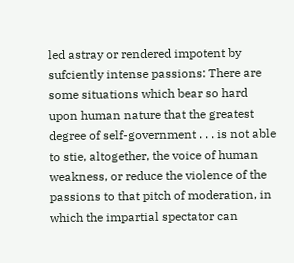led astray or rendered impotent by sufciently intense passions: There are some situations which bear so hard upon human nature that the greatest degree of self-government . . . is not able to stie, altogether, the voice of human weakness, or reduce the violence of the passions to that pitch of moderation, in which the impartial spectator can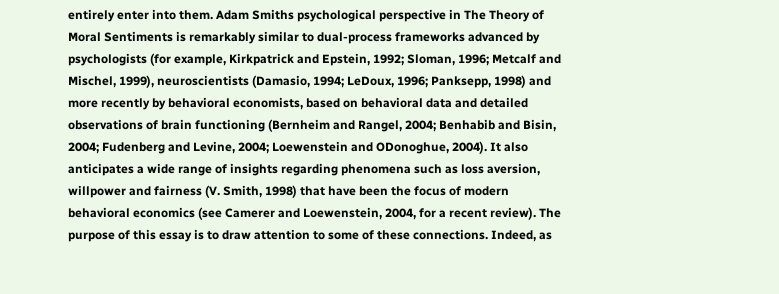entirely enter into them. Adam Smiths psychological perspective in The Theory of Moral Sentiments is remarkably similar to dual-process frameworks advanced by psychologists (for example, Kirkpatrick and Epstein, 1992; Sloman, 1996; Metcalf and Mischel, 1999), neuroscientists (Damasio, 1994; LeDoux, 1996; Panksepp, 1998) and more recently by behavioral economists, based on behavioral data and detailed observations of brain functioning (Bernheim and Rangel, 2004; Benhabib and Bisin, 2004; Fudenberg and Levine, 2004; Loewenstein and ODonoghue, 2004). It also anticipates a wide range of insights regarding phenomena such as loss aversion, willpower and fairness (V. Smith, 1998) that have been the focus of modern behavioral economics (see Camerer and Loewenstein, 2004, for a recent review). The purpose of this essay is to draw attention to some of these connections. Indeed, as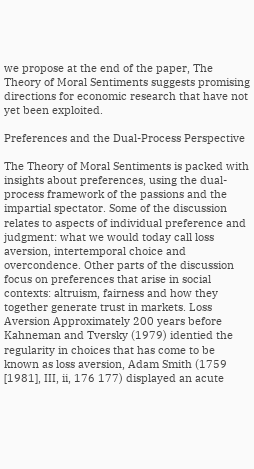we propose at the end of the paper, The Theory of Moral Sentiments suggests promising directions for economic research that have not yet been exploited.

Preferences and the Dual-Process Perspective

The Theory of Moral Sentiments is packed with insights about preferences, using the dual-process framework of the passions and the impartial spectator. Some of the discussion relates to aspects of individual preference and judgment: what we would today call loss aversion, intertemporal choice and overcondence. Other parts of the discussion focus on preferences that arise in social contexts: altruism, fairness and how they together generate trust in markets. Loss Aversion Approximately 200 years before Kahneman and Tversky (1979) identied the regularity in choices that has come to be known as loss aversion, Adam Smith (1759 [1981], III, ii, 176 177) displayed an acute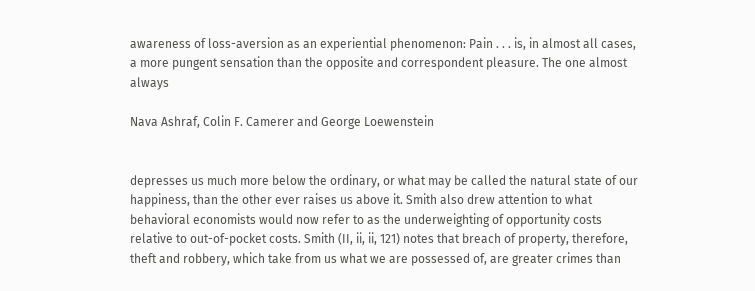awareness of loss-aversion as an experiential phenomenon: Pain . . . is, in almost all cases, a more pungent sensation than the opposite and correspondent pleasure. The one almost always

Nava Ashraf, Colin F. Camerer and George Loewenstein


depresses us much more below the ordinary, or what may be called the natural state of our happiness, than the other ever raises us above it. Smith also drew attention to what behavioral economists would now refer to as the underweighting of opportunity costs relative to out-of-pocket costs. Smith (II, ii, ii, 121) notes that breach of property, therefore, theft and robbery, which take from us what we are possessed of, are greater crimes than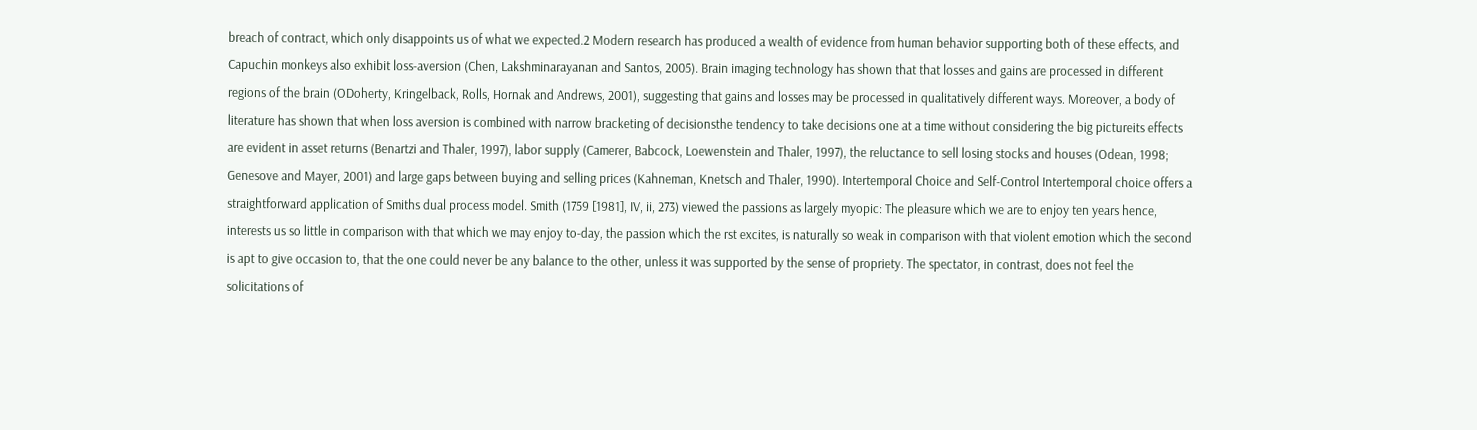breach of contract, which only disappoints us of what we expected.2 Modern research has produced a wealth of evidence from human behavior supporting both of these effects, and Capuchin monkeys also exhibit loss-aversion (Chen, Lakshminarayanan and Santos, 2005). Brain imaging technology has shown that that losses and gains are processed in different regions of the brain (ODoherty, Kringelback, Rolls, Hornak and Andrews, 2001), suggesting that gains and losses may be processed in qualitatively different ways. Moreover, a body of literature has shown that when loss aversion is combined with narrow bracketing of decisionsthe tendency to take decisions one at a time without considering the big pictureits effects are evident in asset returns (Benartzi and Thaler, 1997), labor supply (Camerer, Babcock, Loewenstein and Thaler, 1997), the reluctance to sell losing stocks and houses (Odean, 1998; Genesove and Mayer, 2001) and large gaps between buying and selling prices (Kahneman, Knetsch and Thaler, 1990). Intertemporal Choice and Self-Control Intertemporal choice offers a straightforward application of Smiths dual process model. Smith (1759 [1981], IV, ii, 273) viewed the passions as largely myopic: The pleasure which we are to enjoy ten years hence, interests us so little in comparison with that which we may enjoy to-day, the passion which the rst excites, is naturally so weak in comparison with that violent emotion which the second is apt to give occasion to, that the one could never be any balance to the other, unless it was supported by the sense of propriety. The spectator, in contrast, does not feel the solicitations of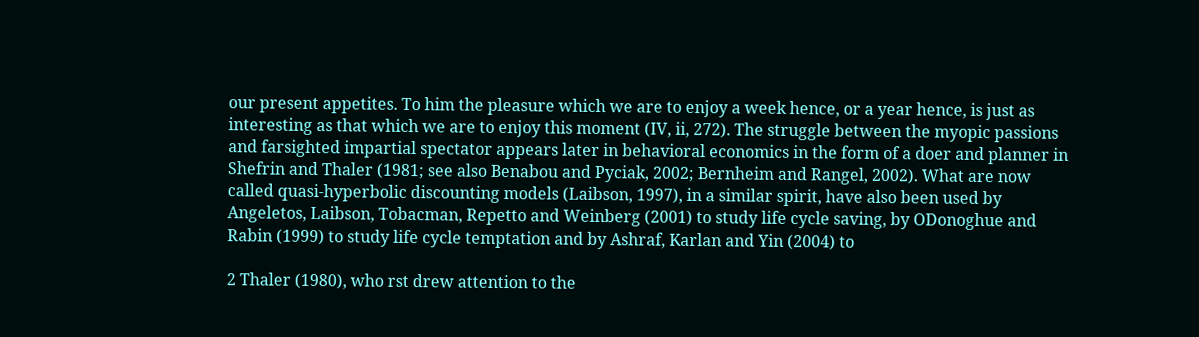our present appetites. To him the pleasure which we are to enjoy a week hence, or a year hence, is just as interesting as that which we are to enjoy this moment (IV, ii, 272). The struggle between the myopic passions and farsighted impartial spectator appears later in behavioral economics in the form of a doer and planner in Shefrin and Thaler (1981; see also Benabou and Pyciak, 2002; Bernheim and Rangel, 2002). What are now called quasi-hyperbolic discounting models (Laibson, 1997), in a similar spirit, have also been used by Angeletos, Laibson, Tobacman, Repetto and Weinberg (2001) to study life cycle saving, by ODonoghue and Rabin (1999) to study life cycle temptation and by Ashraf, Karlan and Yin (2004) to

2 Thaler (1980), who rst drew attention to the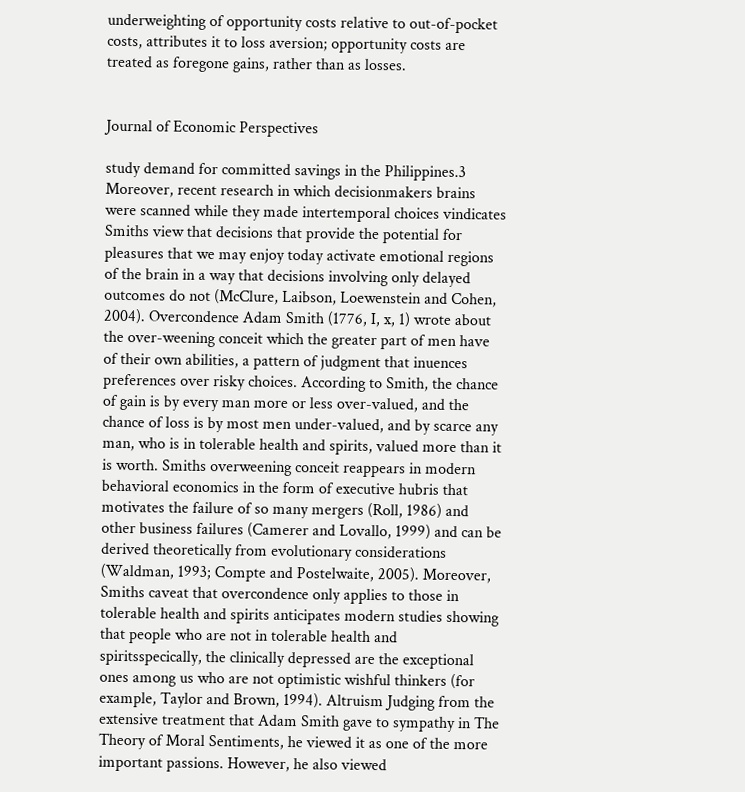underweighting of opportunity costs relative to out-of-pocket costs, attributes it to loss aversion; opportunity costs are treated as foregone gains, rather than as losses.


Journal of Economic Perspectives

study demand for committed savings in the Philippines.3 Moreover, recent research in which decisionmakers brains were scanned while they made intertemporal choices vindicates Smiths view that decisions that provide the potential for pleasures that we may enjoy today activate emotional regions of the brain in a way that decisions involving only delayed outcomes do not (McClure, Laibson, Loewenstein and Cohen, 2004). Overcondence Adam Smith (1776, I, x, 1) wrote about the over-weening conceit which the greater part of men have of their own abilities, a pattern of judgment that inuences preferences over risky choices. According to Smith, the chance of gain is by every man more or less over-valued, and the chance of loss is by most men under-valued, and by scarce any man, who is in tolerable health and spirits, valued more than it is worth. Smiths overweening conceit reappears in modern behavioral economics in the form of executive hubris that motivates the failure of so many mergers (Roll, 1986) and other business failures (Camerer and Lovallo, 1999) and can be derived theoretically from evolutionary considerations (Waldman, 1993; Compte and Postelwaite, 2005). Moreover, Smiths caveat that overcondence only applies to those in tolerable health and spirits anticipates modern studies showing that people who are not in tolerable health and spiritsspecically, the clinically depressed are the exceptional ones among us who are not optimistic wishful thinkers (for example, Taylor and Brown, 1994). Altruism Judging from the extensive treatment that Adam Smith gave to sympathy in The Theory of Moral Sentiments, he viewed it as one of the more important passions. However, he also viewed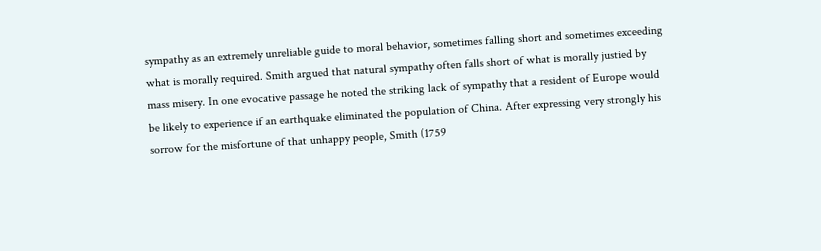sympathy as an extremely unreliable guide to moral behavior, sometimes falling short and sometimes exceeding what is morally required. Smith argued that natural sympathy often falls short of what is morally justied by mass misery. In one evocative passage he noted the striking lack of sympathy that a resident of Europe would be likely to experience if an earthquake eliminated the population of China. After expressing very strongly his sorrow for the misfortune of that unhappy people, Smith (1759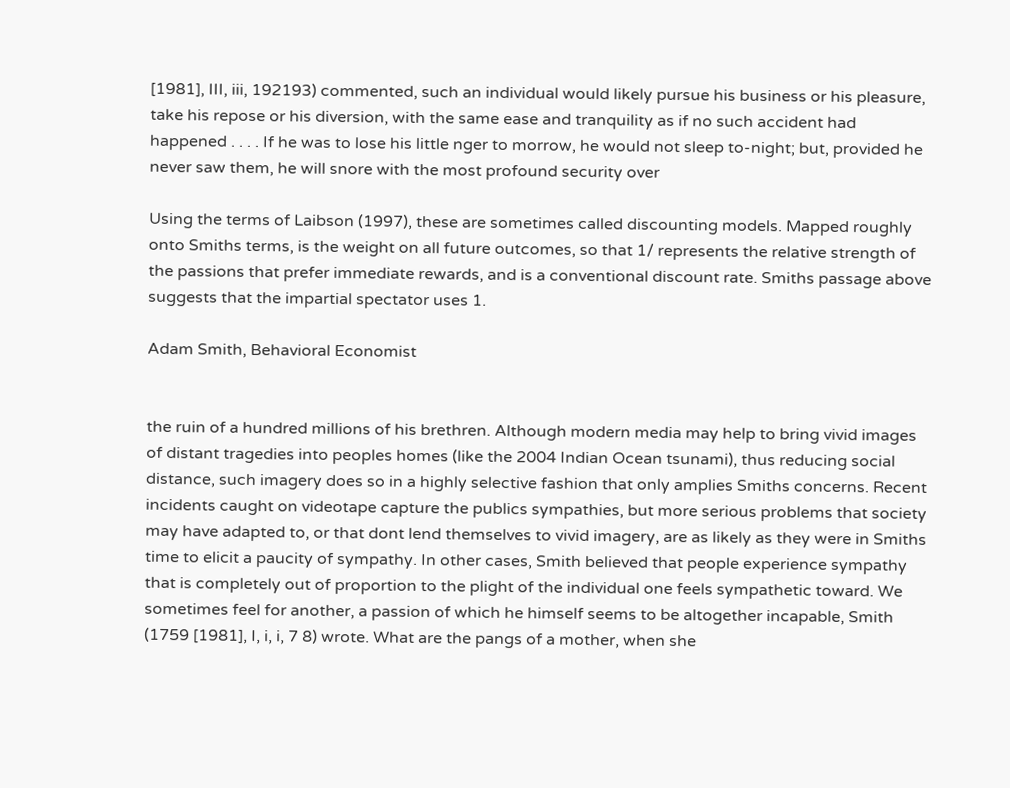[1981], III, iii, 192193) commented, such an individual would likely pursue his business or his pleasure, take his repose or his diversion, with the same ease and tranquility as if no such accident had happened . . . . If he was to lose his little nger to morrow, he would not sleep to-night; but, provided he never saw them, he will snore with the most profound security over

Using the terms of Laibson (1997), these are sometimes called discounting models. Mapped roughly onto Smiths terms, is the weight on all future outcomes, so that 1/ represents the relative strength of the passions that prefer immediate rewards, and is a conventional discount rate. Smiths passage above suggests that the impartial spectator uses 1.

Adam Smith, Behavioral Economist


the ruin of a hundred millions of his brethren. Although modern media may help to bring vivid images of distant tragedies into peoples homes (like the 2004 Indian Ocean tsunami), thus reducing social distance, such imagery does so in a highly selective fashion that only amplies Smiths concerns. Recent incidents caught on videotape capture the publics sympathies, but more serious problems that society may have adapted to, or that dont lend themselves to vivid imagery, are as likely as they were in Smiths time to elicit a paucity of sympathy. In other cases, Smith believed that people experience sympathy that is completely out of proportion to the plight of the individual one feels sympathetic toward. We sometimes feel for another, a passion of which he himself seems to be altogether incapable, Smith (1759 [1981], I, i, i, 7 8) wrote. What are the pangs of a mother, when she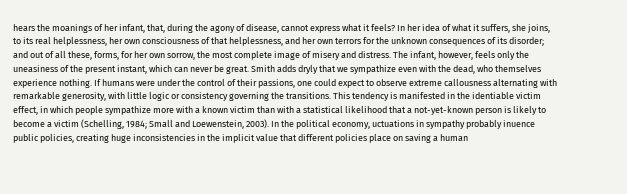hears the moanings of her infant, that, during the agony of disease, cannot express what it feels? In her idea of what it suffers, she joins, to its real helplessness, her own consciousness of that helplessness, and her own terrors for the unknown consequences of its disorder; and out of all these, forms, for her own sorrow, the most complete image of misery and distress. The infant, however, feels only the uneasiness of the present instant, which can never be great. Smith adds dryly that we sympathize even with the dead, who themselves experience nothing. If humans were under the control of their passions, one could expect to observe extreme callousness alternating with remarkable generosity, with little logic or consistency governing the transitions. This tendency is manifested in the identiable victim effect, in which people sympathize more with a known victim than with a statistical likelihood that a not-yet-known person is likely to become a victim (Schelling, 1984; Small and Loewenstein, 2003). In the political economy, uctuations in sympathy probably inuence public policies, creating huge inconsistencies in the implicit value that different policies place on saving a human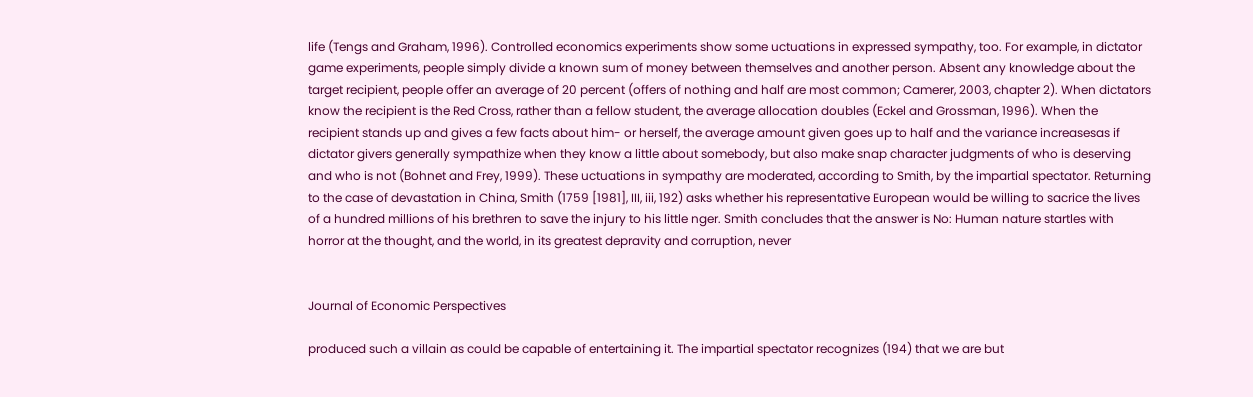life (Tengs and Graham, 1996). Controlled economics experiments show some uctuations in expressed sympathy, too. For example, in dictator game experiments, people simply divide a known sum of money between themselves and another person. Absent any knowledge about the target recipient, people offer an average of 20 percent (offers of nothing and half are most common; Camerer, 2003, chapter 2). When dictators know the recipient is the Red Cross, rather than a fellow student, the average allocation doubles (Eckel and Grossman, 1996). When the recipient stands up and gives a few facts about him- or herself, the average amount given goes up to half and the variance increasesas if dictator givers generally sympathize when they know a little about somebody, but also make snap character judgments of who is deserving and who is not (Bohnet and Frey, 1999). These uctuations in sympathy are moderated, according to Smith, by the impartial spectator. Returning to the case of devastation in China, Smith (1759 [1981], III, iii, 192) asks whether his representative European would be willing to sacrice the lives of a hundred millions of his brethren to save the injury to his little nger. Smith concludes that the answer is No: Human nature startles with horror at the thought, and the world, in its greatest depravity and corruption, never


Journal of Economic Perspectives

produced such a villain as could be capable of entertaining it. The impartial spectator recognizes (194) that we are but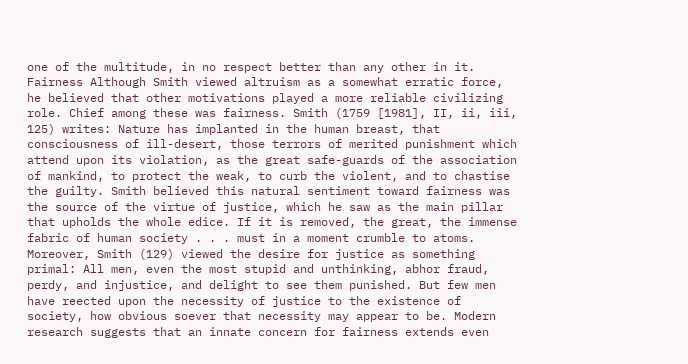one of the multitude, in no respect better than any other in it. Fairness Although Smith viewed altruism as a somewhat erratic force, he believed that other motivations played a more reliable civilizing role. Chief among these was fairness. Smith (1759 [1981], II, ii, iii, 125) writes: Nature has implanted in the human breast, that consciousness of ill-desert, those terrors of merited punishment which attend upon its violation, as the great safe-guards of the association of mankind, to protect the weak, to curb the violent, and to chastise the guilty. Smith believed this natural sentiment toward fairness was the source of the virtue of justice, which he saw as the main pillar that upholds the whole edice. If it is removed, the great, the immense fabric of human society . . . must in a moment crumble to atoms. Moreover, Smith (129) viewed the desire for justice as something primal: All men, even the most stupid and unthinking, abhor fraud, perdy, and injustice, and delight to see them punished. But few men have reected upon the necessity of justice to the existence of society, how obvious soever that necessity may appear to be. Modern research suggests that an innate concern for fairness extends even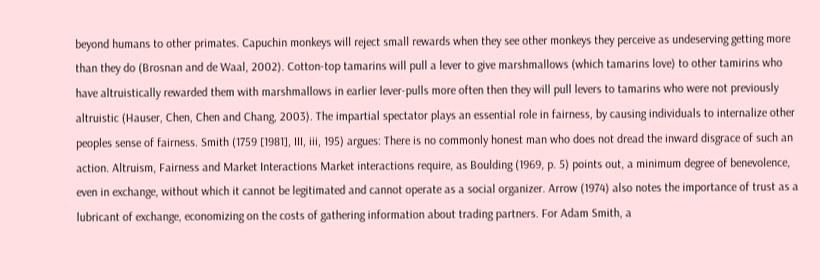beyond humans to other primates. Capuchin monkeys will reject small rewards when they see other monkeys they perceive as undeserving getting more than they do (Brosnan and de Waal, 2002). Cotton-top tamarins will pull a lever to give marshmallows (which tamarins love) to other tamirins who have altruistically rewarded them with marshmallows in earlier lever-pulls more often then they will pull levers to tamarins who were not previously altruistic (Hauser, Chen, Chen and Chang, 2003). The impartial spectator plays an essential role in fairness, by causing individuals to internalize other peoples sense of fairness. Smith (1759 [1981], III, iii, 195) argues: There is no commonly honest man who does not dread the inward disgrace of such an action. Altruism, Fairness and Market Interactions Market interactions require, as Boulding (1969, p. 5) points out, a minimum degree of benevolence, even in exchange, without which it cannot be legitimated and cannot operate as a social organizer. Arrow (1974) also notes the importance of trust as a lubricant of exchange, economizing on the costs of gathering information about trading partners. For Adam Smith, a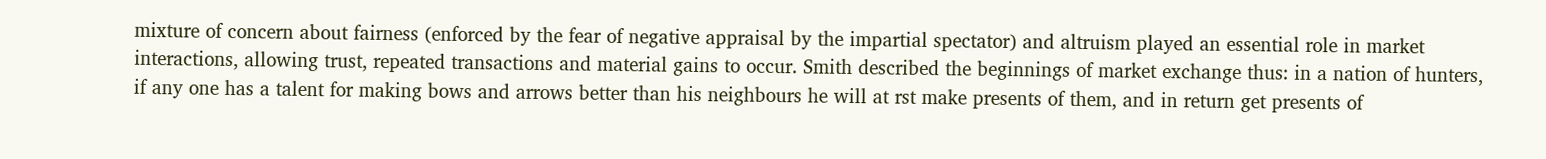mixture of concern about fairness (enforced by the fear of negative appraisal by the impartial spectator) and altruism played an essential role in market interactions, allowing trust, repeated transactions and material gains to occur. Smith described the beginnings of market exchange thus: in a nation of hunters, if any one has a talent for making bows and arrows better than his neighbours he will at rst make presents of them, and in return get presents of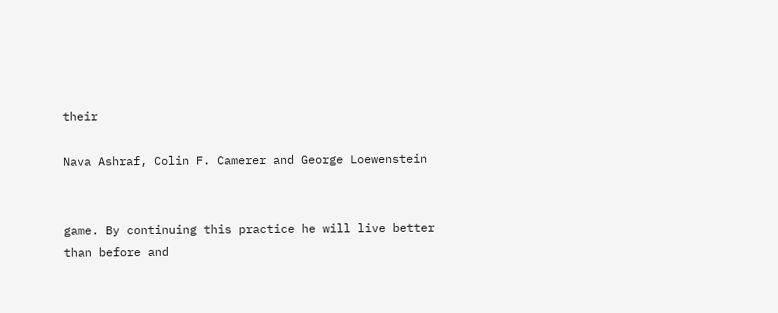their

Nava Ashraf, Colin F. Camerer and George Loewenstein


game. By continuing this practice he will live better than before and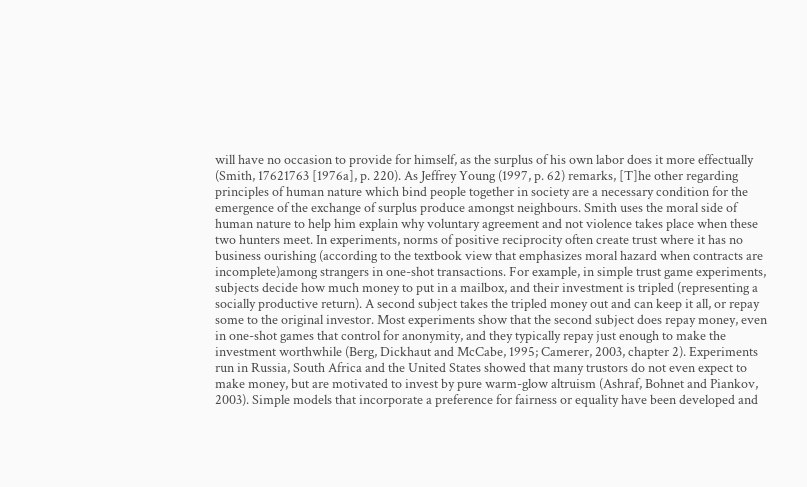will have no occasion to provide for himself, as the surplus of his own labor does it more effectually (Smith, 17621763 [1976a], p. 220). As Jeffrey Young (1997, p. 62) remarks, [T]he other regarding principles of human nature which bind people together in society are a necessary condition for the emergence of the exchange of surplus produce amongst neighbours. Smith uses the moral side of human nature to help him explain why voluntary agreement and not violence takes place when these two hunters meet. In experiments, norms of positive reciprocity often create trust where it has no business ourishing (according to the textbook view that emphasizes moral hazard when contracts are incomplete)among strangers in one-shot transactions. For example, in simple trust game experiments, subjects decide how much money to put in a mailbox, and their investment is tripled (representing a socially productive return). A second subject takes the tripled money out and can keep it all, or repay some to the original investor. Most experiments show that the second subject does repay money, even in one-shot games that control for anonymity, and they typically repay just enough to make the investment worthwhile (Berg, Dickhaut and McCabe, 1995; Camerer, 2003, chapter 2). Experiments run in Russia, South Africa and the United States showed that many trustors do not even expect to make money, but are motivated to invest by pure warm-glow altruism (Ashraf, Bohnet and Piankov, 2003). Simple models that incorporate a preference for fairness or equality have been developed and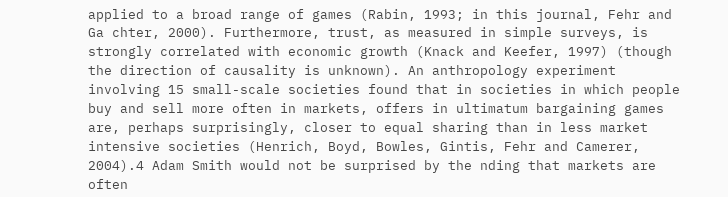applied to a broad range of games (Rabin, 1993; in this journal, Fehr and Ga chter, 2000). Furthermore, trust, as measured in simple surveys, is strongly correlated with economic growth (Knack and Keefer, 1997) (though the direction of causality is unknown). An anthropology experiment involving 15 small-scale societies found that in societies in which people buy and sell more often in markets, offers in ultimatum bargaining games are, perhaps surprisingly, closer to equal sharing than in less market intensive societies (Henrich, Boyd, Bowles, Gintis, Fehr and Camerer, 2004).4 Adam Smith would not be surprised by the nding that markets are often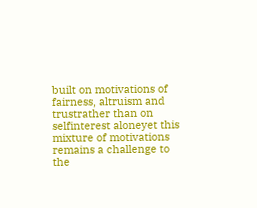built on motivations of fairness, altruism and trustrather than on selfinterest aloneyet this mixture of motivations remains a challenge to the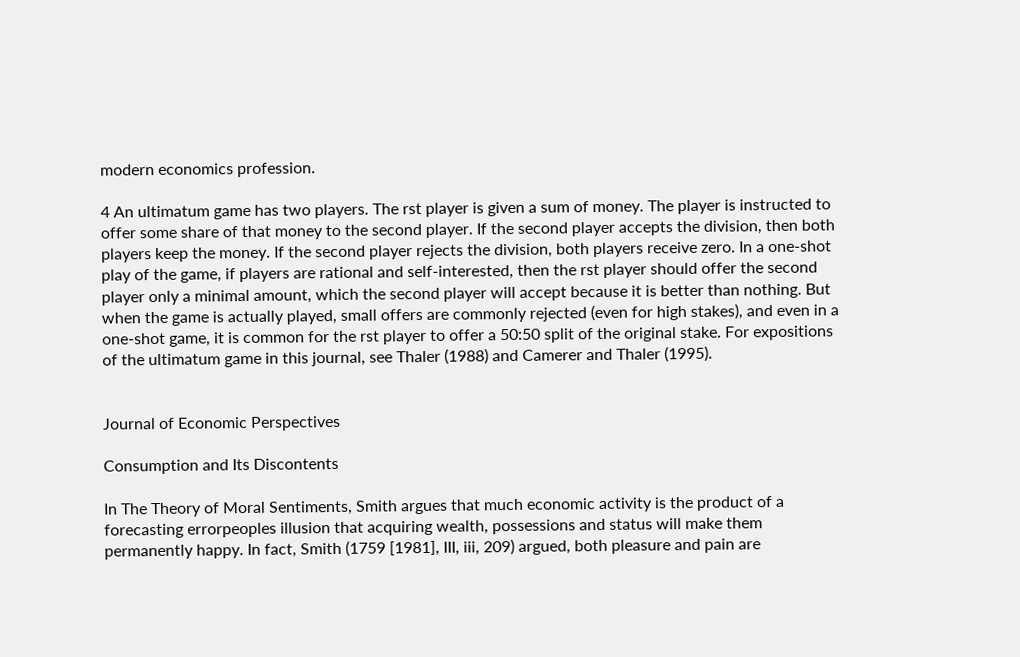modern economics profession.

4 An ultimatum game has two players. The rst player is given a sum of money. The player is instructed to offer some share of that money to the second player. If the second player accepts the division, then both players keep the money. If the second player rejects the division, both players receive zero. In a one-shot play of the game, if players are rational and self-interested, then the rst player should offer the second player only a minimal amount, which the second player will accept because it is better than nothing. But when the game is actually played, small offers are commonly rejected (even for high stakes), and even in a one-shot game, it is common for the rst player to offer a 50:50 split of the original stake. For expositions of the ultimatum game in this journal, see Thaler (1988) and Camerer and Thaler (1995).


Journal of Economic Perspectives

Consumption and Its Discontents

In The Theory of Moral Sentiments, Smith argues that much economic activity is the product of a forecasting errorpeoples illusion that acquiring wealth, possessions and status will make them permanently happy. In fact, Smith (1759 [1981], III, iii, 209) argued, both pleasure and pain are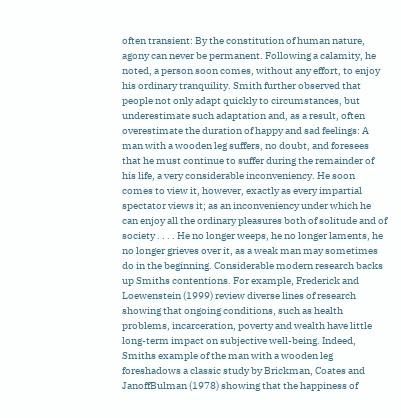often transient: By the constitution of human nature, agony can never be permanent. Following a calamity, he noted, a person soon comes, without any effort, to enjoy his ordinary tranquility. Smith further observed that people not only adapt quickly to circumstances, but underestimate such adaptation and, as a result, often overestimate the duration of happy and sad feelings: A man with a wooden leg suffers, no doubt, and foresees that he must continue to suffer during the remainder of his life, a very considerable inconveniency. He soon comes to view it, however, exactly as every impartial spectator views it; as an inconveniency under which he can enjoy all the ordinary pleasures both of solitude and of society . . . . He no longer weeps, he no longer laments, he no longer grieves over it, as a weak man may sometimes do in the beginning. Considerable modern research backs up Smiths contentions. For example, Frederick and Loewenstein (1999) review diverse lines of research showing that ongoing conditions, such as health problems, incarceration, poverty and wealth have little long-term impact on subjective well-being. Indeed, Smiths example of the man with a wooden leg foreshadows a classic study by Brickman, Coates and JanoffBulman (1978) showing that the happiness of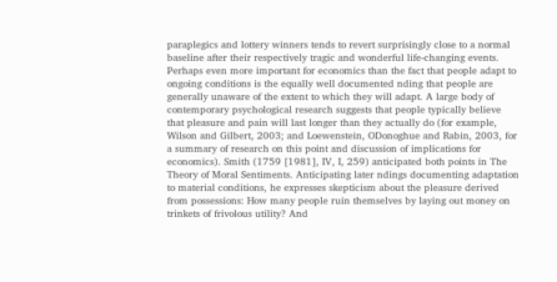paraplegics and lottery winners tends to revert surprisingly close to a normal baseline after their respectively tragic and wonderful life-changing events. Perhaps even more important for economics than the fact that people adapt to ongoing conditions is the equally well documented nding that people are generally unaware of the extent to which they will adapt. A large body of contemporary psychological research suggests that people typically believe that pleasure and pain will last longer than they actually do (for example, Wilson and Gilbert, 2003; and Loewenstein, ODonoghue and Rabin, 2003, for a summary of research on this point and discussion of implications for economics). Smith (1759 [1981], IV, I, 259) anticipated both points in The Theory of Moral Sentiments. Anticipating later ndings documenting adaptation to material conditions, he expresses skepticism about the pleasure derived from possessions: How many people ruin themselves by laying out money on trinkets of frivolous utility? And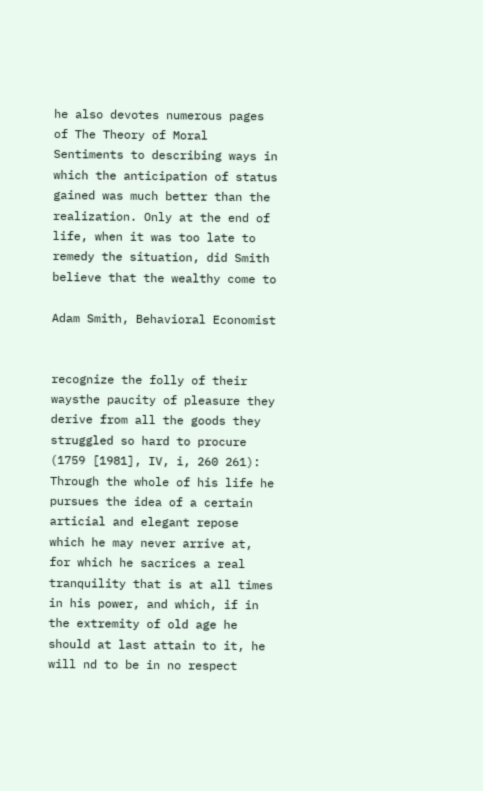he also devotes numerous pages of The Theory of Moral Sentiments to describing ways in which the anticipation of status gained was much better than the realization. Only at the end of life, when it was too late to remedy the situation, did Smith believe that the wealthy come to

Adam Smith, Behavioral Economist


recognize the folly of their waysthe paucity of pleasure they derive from all the goods they struggled so hard to procure (1759 [1981], IV, i, 260 261): Through the whole of his life he pursues the idea of a certain articial and elegant repose which he may never arrive at, for which he sacrices a real tranquility that is at all times in his power, and which, if in the extremity of old age he should at last attain to it, he will nd to be in no respect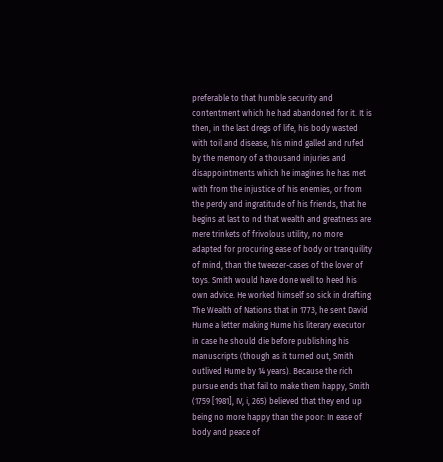preferable to that humble security and contentment which he had abandoned for it. It is then, in the last dregs of life, his body wasted with toil and disease, his mind galled and rufed by the memory of a thousand injuries and disappointments which he imagines he has met with from the injustice of his enemies, or from the perdy and ingratitude of his friends, that he begins at last to nd that wealth and greatness are mere trinkets of frivolous utility, no more adapted for procuring ease of body or tranquility of mind, than the tweezer-cases of the lover of toys. Smith would have done well to heed his own advice. He worked himself so sick in drafting The Wealth of Nations that in 1773, he sent David Hume a letter making Hume his literary executor in case he should die before publishing his manuscripts (though as it turned out, Smith outlived Hume by 14 years). Because the rich pursue ends that fail to make them happy, Smith (1759 [1981], IV, i, 265) believed that they end up being no more happy than the poor: In ease of body and peace of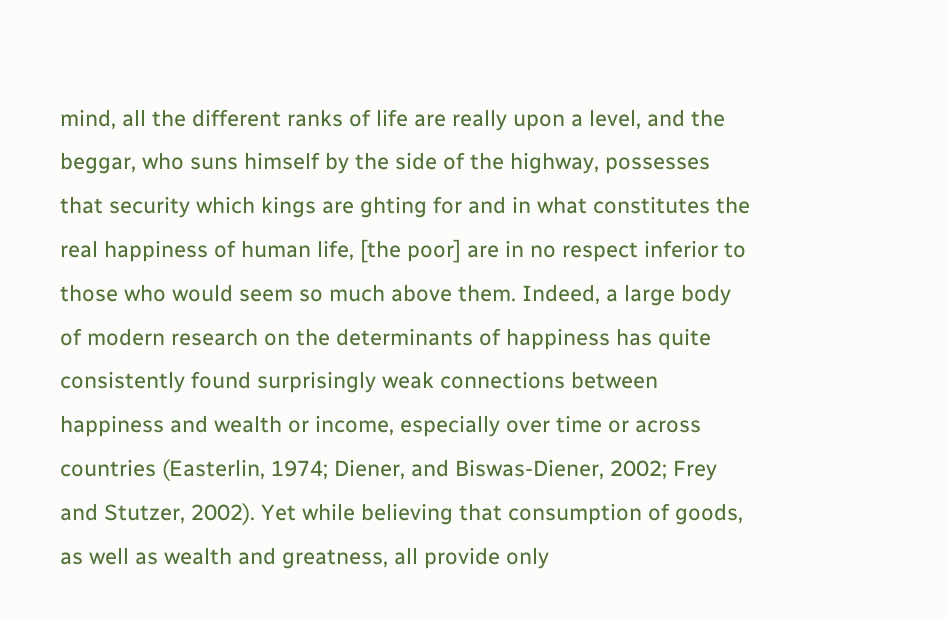mind, all the different ranks of life are really upon a level, and the beggar, who suns himself by the side of the highway, possesses that security which kings are ghting for and in what constitutes the real happiness of human life, [the poor] are in no respect inferior to those who would seem so much above them. Indeed, a large body of modern research on the determinants of happiness has quite consistently found surprisingly weak connections between happiness and wealth or income, especially over time or across countries (Easterlin, 1974; Diener, and Biswas-Diener, 2002; Frey and Stutzer, 2002). Yet while believing that consumption of goods, as well as wealth and greatness, all provide only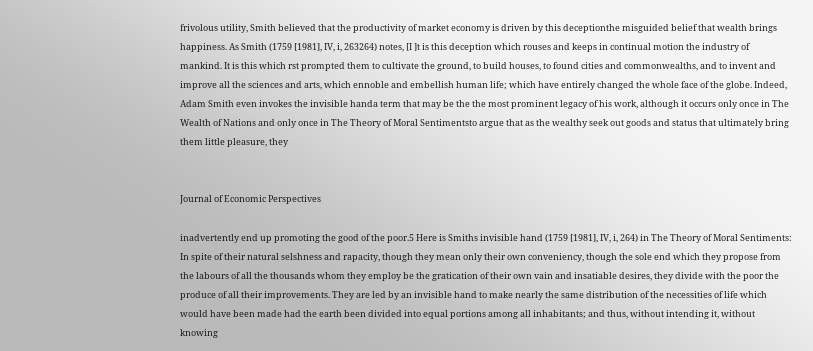frivolous utility, Smith believed that the productivity of market economy is driven by this deceptionthe misguided belief that wealth brings happiness. As Smith (1759 [1981], IV, i, 263264) notes, [I ]t is this deception which rouses and keeps in continual motion the industry of mankind. It is this which rst prompted them to cultivate the ground, to build houses, to found cities and commonwealths, and to invent and improve all the sciences and arts, which ennoble and embellish human life; which have entirely changed the whole face of the globe. Indeed, Adam Smith even invokes the invisible handa term that may be the the most prominent legacy of his work, although it occurs only once in The Wealth of Nations and only once in The Theory of Moral Sentimentsto argue that as the wealthy seek out goods and status that ultimately bring them little pleasure, they


Journal of Economic Perspectives

inadvertently end up promoting the good of the poor.5 Here is Smiths invisible hand (1759 [1981], IV, i, 264) in The Theory of Moral Sentiments: In spite of their natural selshness and rapacity, though they mean only their own conveniency, though the sole end which they propose from the labours of all the thousands whom they employ be the gratication of their own vain and insatiable desires, they divide with the poor the produce of all their improvements. They are led by an invisible hand to make nearly the same distribution of the necessities of life which would have been made had the earth been divided into equal portions among all inhabitants; and thus, without intending it, without knowing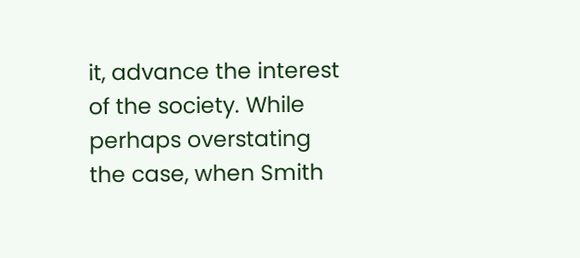it, advance the interest of the society. While perhaps overstating the case, when Smith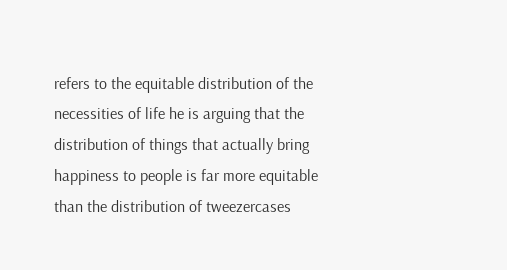refers to the equitable distribution of the necessities of life he is arguing that the distribution of things that actually bring happiness to people is far more equitable than the distribution of tweezercases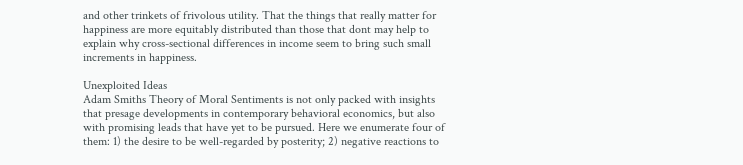and other trinkets of frivolous utility. That the things that really matter for happiness are more equitably distributed than those that dont may help to explain why cross-sectional differences in income seem to bring such small increments in happiness.

Unexploited Ideas
Adam Smiths Theory of Moral Sentiments is not only packed with insights that presage developments in contemporary behavioral economics, but also with promising leads that have yet to be pursued. Here we enumerate four of them: 1) the desire to be well-regarded by posterity; 2) negative reactions to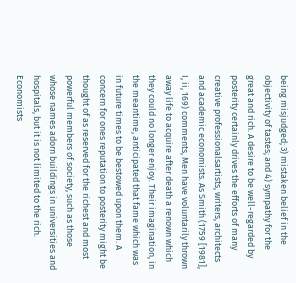being misjudged; 3) mistaken belief in the objectivity of tastes; and 4) sympathy for the great and rich. A desire to be well-regarded by posterity certainly drives the efforts of many creative professionalsartists, writers, architects and academic economists. As Smith (1759 [1981], I, ii, 169) comments, Men have voluntarily thrown away life to acquire after death a renown which they could no longer enjoy. Their imagination, in the meantime, anticipated that fame which was in future times to be bestowed upon them. A concern for ones reputation to posterity might be thought of as reserved for the richest and most powerful members of society, such as those whose names adorn buildings in universities and hospitals, but it is not limited to the rich. Economists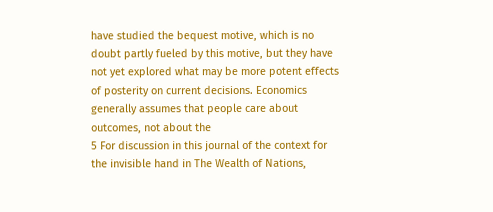have studied the bequest motive, which is no doubt partly fueled by this motive, but they have not yet explored what may be more potent effects of posterity on current decisions. Economics generally assumes that people care about outcomes, not about the
5 For discussion in this journal of the context for the invisible hand in The Wealth of Nations,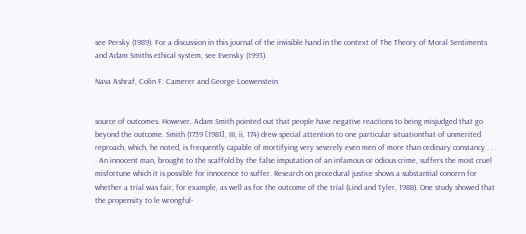see Persky (1989). For a discussion in this journal of the invisible hand in the context of The Theory of Moral Sentiments and Adam Smiths ethical system, see Evensky (1993).

Nava Ashraf, Colin F. Camerer and George Loewenstein


source of outcomes. However, Adam Smith pointed out that people have negative reactions to being misjudged that go beyond the outcome. Smith (1759 [1981], III, ii, 174) drew special attention to one particular situationthat of unmerited reproach, which, he noted, is frequently capable of mortifying very severely even men of more than ordinary constancy . . . . An innocent man, brought to the scaffold by the false imputation of an infamous or odious crime, suffers the most cruel misfortune which it is possible for innocence to suffer. Research on procedural justice shows a substantial concern for whether a trial was fair, for example, as well as for the outcome of the trial (Lind and Tyler, 1988). One study showed that the propensity to le wrongful-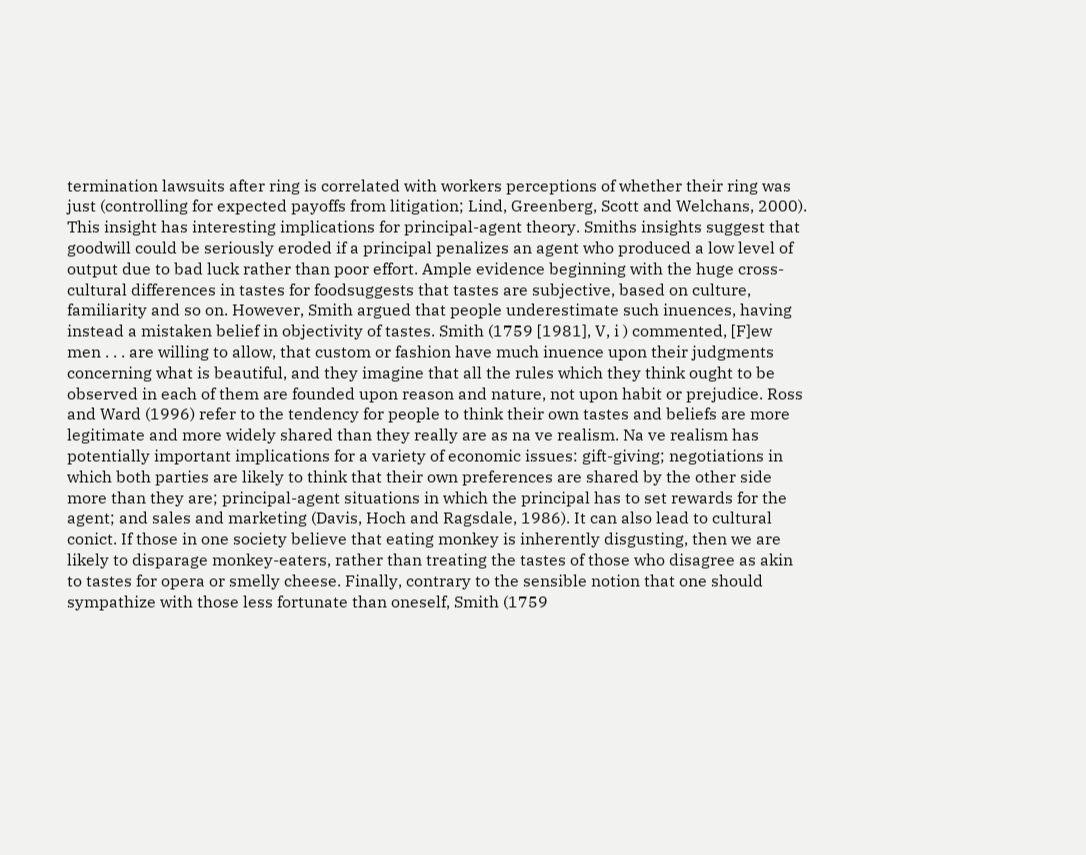termination lawsuits after ring is correlated with workers perceptions of whether their ring was just (controlling for expected payoffs from litigation; Lind, Greenberg, Scott and Welchans, 2000). This insight has interesting implications for principal-agent theory. Smiths insights suggest that goodwill could be seriously eroded if a principal penalizes an agent who produced a low level of output due to bad luck rather than poor effort. Ample evidence beginning with the huge cross-cultural differences in tastes for foodsuggests that tastes are subjective, based on culture, familiarity and so on. However, Smith argued that people underestimate such inuences, having instead a mistaken belief in objectivity of tastes. Smith (1759 [1981], V, i ) commented, [F]ew men . . . are willing to allow, that custom or fashion have much inuence upon their judgments concerning what is beautiful, and they imagine that all the rules which they think ought to be observed in each of them are founded upon reason and nature, not upon habit or prejudice. Ross and Ward (1996) refer to the tendency for people to think their own tastes and beliefs are more legitimate and more widely shared than they really are as na ve realism. Na ve realism has potentially important implications for a variety of economic issues: gift-giving; negotiations in which both parties are likely to think that their own preferences are shared by the other side more than they are; principal-agent situations in which the principal has to set rewards for the agent; and sales and marketing (Davis, Hoch and Ragsdale, 1986). It can also lead to cultural conict. If those in one society believe that eating monkey is inherently disgusting, then we are likely to disparage monkey-eaters, rather than treating the tastes of those who disagree as akin to tastes for opera or smelly cheese. Finally, contrary to the sensible notion that one should sympathize with those less fortunate than oneself, Smith (1759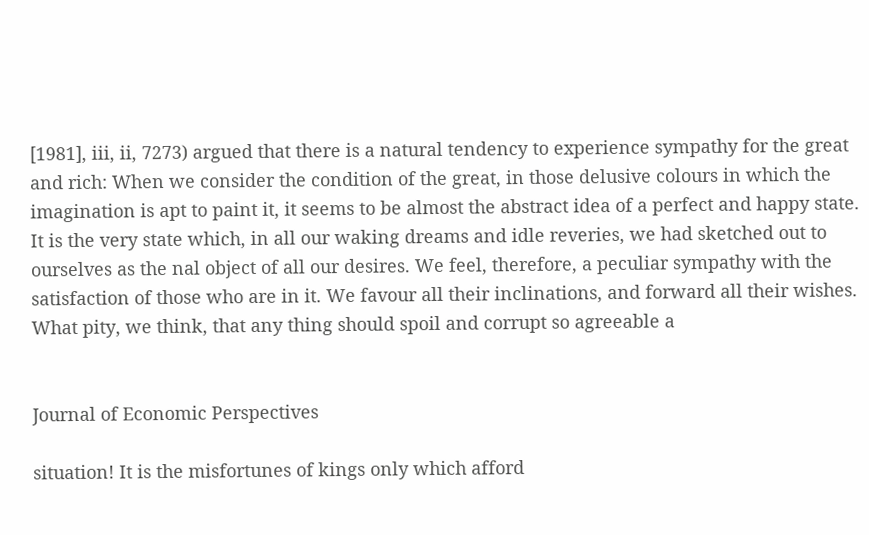[1981], iii, ii, 7273) argued that there is a natural tendency to experience sympathy for the great and rich: When we consider the condition of the great, in those delusive colours in which the imagination is apt to paint it, it seems to be almost the abstract idea of a perfect and happy state. It is the very state which, in all our waking dreams and idle reveries, we had sketched out to ourselves as the nal object of all our desires. We feel, therefore, a peculiar sympathy with the satisfaction of those who are in it. We favour all their inclinations, and forward all their wishes. What pity, we think, that any thing should spoil and corrupt so agreeable a


Journal of Economic Perspectives

situation! It is the misfortunes of kings only which afford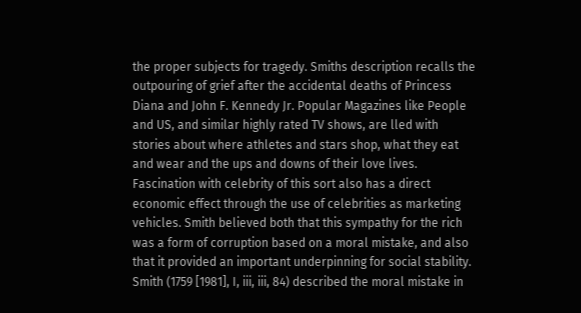the proper subjects for tragedy. Smiths description recalls the outpouring of grief after the accidental deaths of Princess Diana and John F. Kennedy Jr. Popular Magazines like People and US, and similar highly rated TV shows, are lled with stories about where athletes and stars shop, what they eat and wear and the ups and downs of their love lives. Fascination with celebrity of this sort also has a direct economic effect through the use of celebrities as marketing vehicles. Smith believed both that this sympathy for the rich was a form of corruption based on a moral mistake, and also that it provided an important underpinning for social stability. Smith (1759 [1981], I, iii, iii, 84) described the moral mistake in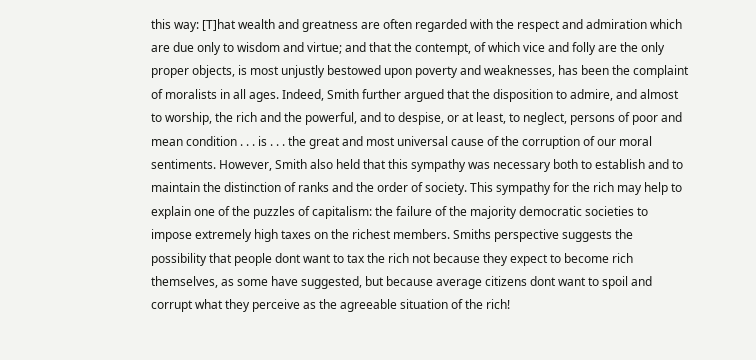this way: [T]hat wealth and greatness are often regarded with the respect and admiration which are due only to wisdom and virtue; and that the contempt, of which vice and folly are the only proper objects, is most unjustly bestowed upon poverty and weaknesses, has been the complaint of moralists in all ages. Indeed, Smith further argued that the disposition to admire, and almost to worship, the rich and the powerful, and to despise, or at least, to neglect, persons of poor and mean condition . . . is . . . the great and most universal cause of the corruption of our moral sentiments. However, Smith also held that this sympathy was necessary both to establish and to maintain the distinction of ranks and the order of society. This sympathy for the rich may help to explain one of the puzzles of capitalism: the failure of the majority democratic societies to impose extremely high taxes on the richest members. Smiths perspective suggests the possibility that people dont want to tax the rich not because they expect to become rich themselves, as some have suggested, but because average citizens dont want to spoil and corrupt what they perceive as the agreeable situation of the rich!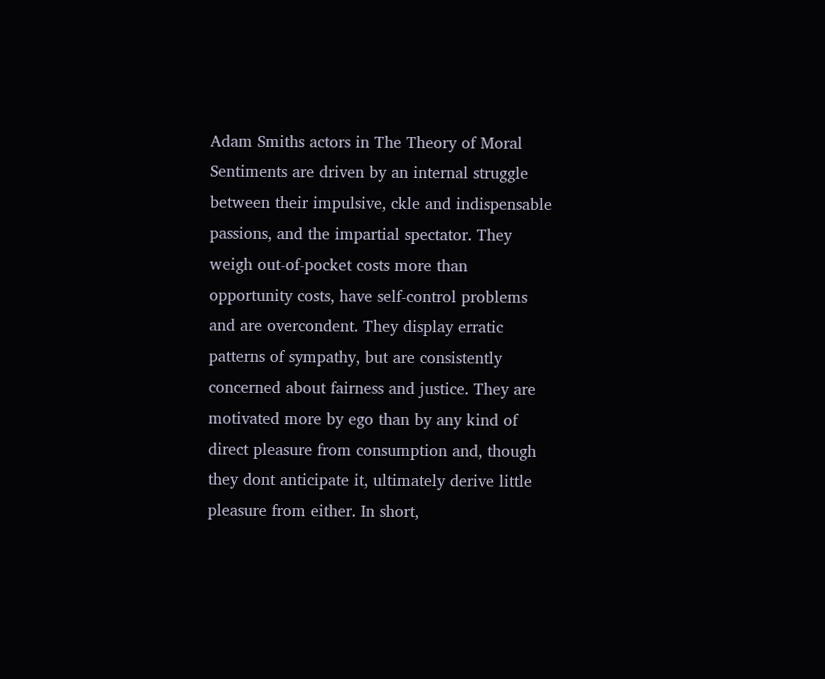Adam Smiths actors in The Theory of Moral Sentiments are driven by an internal struggle between their impulsive, ckle and indispensable passions, and the impartial spectator. They weigh out-of-pocket costs more than opportunity costs, have self-control problems and are overcondent. They display erratic patterns of sympathy, but are consistently concerned about fairness and justice. They are motivated more by ego than by any kind of direct pleasure from consumption and, though they dont anticipate it, ultimately derive little pleasure from either. In short,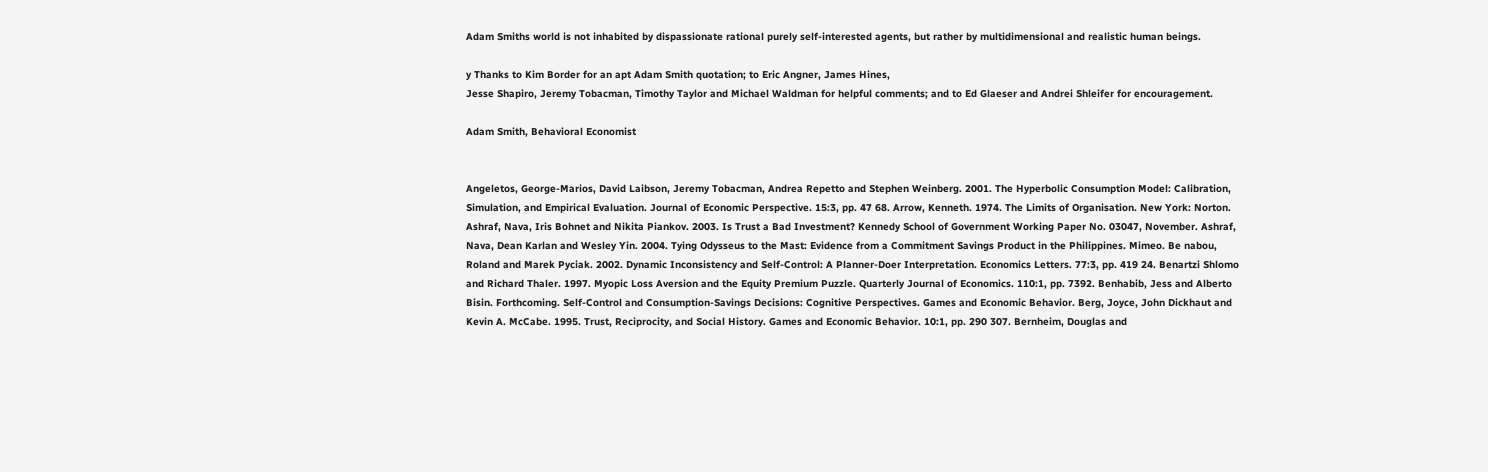Adam Smiths world is not inhabited by dispassionate rational purely self-interested agents, but rather by multidimensional and realistic human beings.

y Thanks to Kim Border for an apt Adam Smith quotation; to Eric Angner, James Hines,
Jesse Shapiro, Jeremy Tobacman, Timothy Taylor and Michael Waldman for helpful comments; and to Ed Glaeser and Andrei Shleifer for encouragement.

Adam Smith, Behavioral Economist


Angeletos, George-Marios, David Laibson, Jeremy Tobacman, Andrea Repetto and Stephen Weinberg. 2001. The Hyperbolic Consumption Model: Calibration, Simulation, and Empirical Evaluation. Journal of Economic Perspective. 15:3, pp. 47 68. Arrow, Kenneth. 1974. The Limits of Organisation. New York: Norton. Ashraf, Nava, Iris Bohnet and Nikita Piankov. 2003. Is Trust a Bad Investment? Kennedy School of Government Working Paper No. 03047, November. Ashraf, Nava, Dean Karlan and Wesley Yin. 2004. Tying Odysseus to the Mast: Evidence from a Commitment Savings Product in the Philippines. Mimeo. Be nabou, Roland and Marek Pyciak. 2002. Dynamic Inconsistency and Self-Control: A Planner-Doer Interpretation. Economics Letters. 77:3, pp. 419 24. Benartzi Shlomo and Richard Thaler. 1997. Myopic Loss Aversion and the Equity Premium Puzzle. Quarterly Journal of Economics. 110:1, pp. 7392. Benhabib, Jess and Alberto Bisin. Forthcoming. Self-Control and Consumption-Savings Decisions: Cognitive Perspectives. Games and Economic Behavior. Berg, Joyce, John Dickhaut and Kevin A. McCabe. 1995. Trust, Reciprocity, and Social History. Games and Economic Behavior. 10:1, pp. 290 307. Bernheim, Douglas and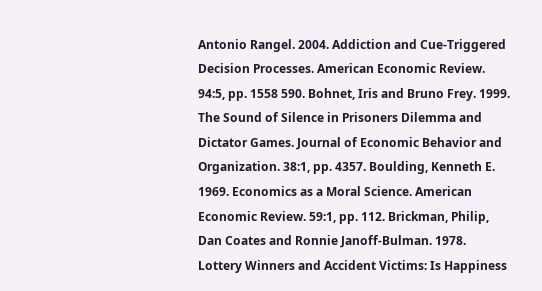Antonio Rangel. 2004. Addiction and Cue-Triggered Decision Processes. American Economic Review. 94:5, pp. 1558 590. Bohnet, Iris and Bruno Frey. 1999. The Sound of Silence in Prisoners Dilemma and Dictator Games. Journal of Economic Behavior and Organization. 38:1, pp. 4357. Boulding, Kenneth E. 1969. Economics as a Moral Science. American Economic Review. 59:1, pp. 112. Brickman, Philip, Dan Coates and Ronnie Janoff-Bulman. 1978. Lottery Winners and Accident Victims: Is Happiness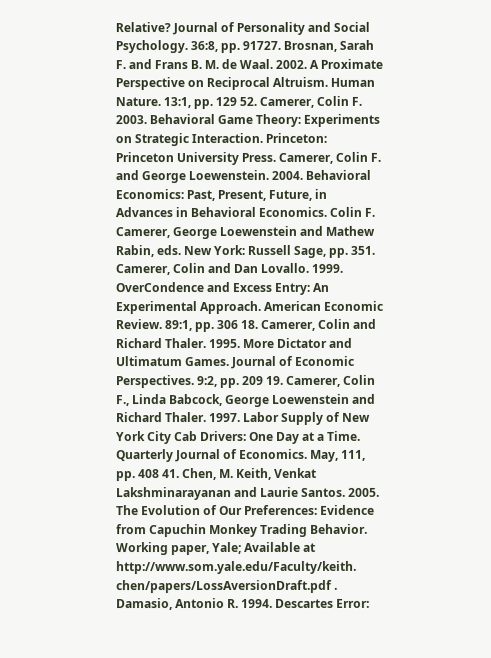Relative? Journal of Personality and Social Psychology. 36:8, pp. 91727. Brosnan, Sarah F. and Frans B. M. de Waal. 2002. A Proximate Perspective on Reciprocal Altruism. Human Nature. 13:1, pp. 129 52. Camerer, Colin F. 2003. Behavioral Game Theory: Experiments on Strategic Interaction. Princeton: Princeton University Press. Camerer, Colin F. and George Loewenstein. 2004. Behavioral Economics: Past, Present, Future, in Advances in Behavioral Economics. Colin F. Camerer, George Loewenstein and Mathew Rabin, eds. New York: Russell Sage, pp. 351. Camerer, Colin and Dan Lovallo. 1999. OverCondence and Excess Entry: An Experimental Approach. American Economic Review. 89:1, pp. 306 18. Camerer, Colin and Richard Thaler. 1995. More Dictator and Ultimatum Games. Journal of Economic Perspectives. 9:2, pp. 209 19. Camerer, Colin F., Linda Babcock, George Loewenstein and Richard Thaler. 1997. Labor Supply of New York City Cab Drivers: One Day at a Time. Quarterly Journal of Economics. May, 111, pp. 408 41. Chen, M. Keith, Venkat Lakshminarayanan and Laurie Santos. 2005. The Evolution of Our Preferences: Evidence from Capuchin Monkey Trading Behavior. Working paper, Yale; Available at http://www.som.yale.edu/Faculty/keith. chen/papers/LossAversionDraft.pdf . Damasio, Antonio R. 1994. Descartes Error: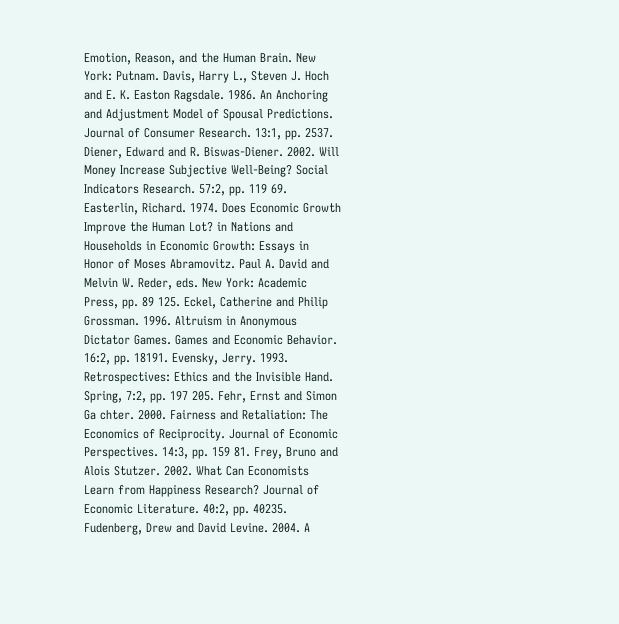Emotion, Reason, and the Human Brain. New York: Putnam. Davis, Harry L., Steven J. Hoch and E. K. Easton Ragsdale. 1986. An Anchoring and Adjustment Model of Spousal Predictions. Journal of Consumer Research. 13:1, pp. 2537. Diener, Edward and R. Biswas-Diener. 2002. Will Money Increase Subjective Well-Being? Social Indicators Research. 57:2, pp. 119 69. Easterlin, Richard. 1974. Does Economic Growth Improve the Human Lot? in Nations and Households in Economic Growth: Essays in Honor of Moses Abramovitz. Paul A. David and Melvin W. Reder, eds. New York: Academic Press, pp. 89 125. Eckel, Catherine and Philip Grossman. 1996. Altruism in Anonymous Dictator Games. Games and Economic Behavior. 16:2, pp. 18191. Evensky, Jerry. 1993. Retrospectives: Ethics and the Invisible Hand. Spring, 7:2, pp. 197 205. Fehr, Ernst and Simon Ga chter. 2000. Fairness and Retaliation: The Economics of Reciprocity. Journal of Economic Perspectives. 14:3, pp. 159 81. Frey, Bruno and Alois Stutzer. 2002. What Can Economists Learn from Happiness Research? Journal of Economic Literature. 40:2, pp. 40235. Fudenberg, Drew and David Levine. 2004. A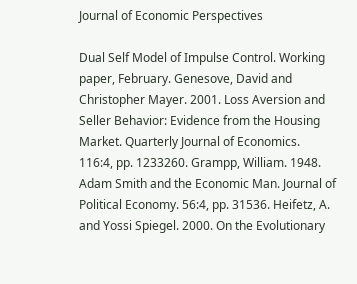Journal of Economic Perspectives

Dual Self Model of Impulse Control. Working paper, February. Genesove, David and Christopher Mayer. 2001. Loss Aversion and Seller Behavior: Evidence from the Housing Market. Quarterly Journal of Economics. 116:4, pp. 1233260. Grampp, William. 1948. Adam Smith and the Economic Man. Journal of Political Economy. 56:4, pp. 31536. Heifetz, A. and Yossi Spiegel. 2000. On the Evolutionary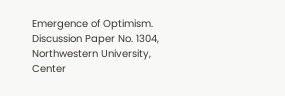Emergence of Optimism. Discussion Paper No. 1304, Northwestern University, Center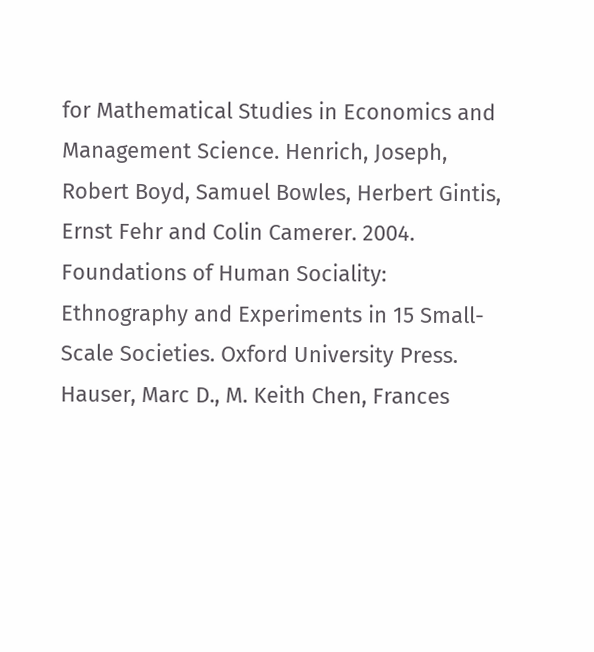for Mathematical Studies in Economics and Management Science. Henrich, Joseph, Robert Boyd, Samuel Bowles, Herbert Gintis, Ernst Fehr and Colin Camerer. 2004. Foundations of Human Sociality: Ethnography and Experiments in 15 Small-Scale Societies. Oxford University Press. Hauser, Marc D., M. Keith Chen, Frances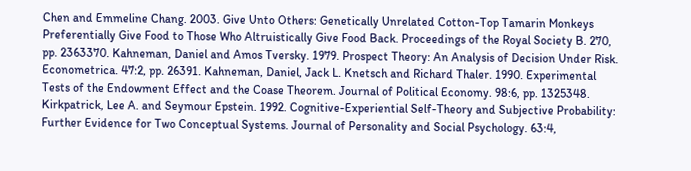Chen and Emmeline Chang. 2003. Give Unto Others: Genetically Unrelated Cotton-Top Tamarin Monkeys Preferentially Give Food to Those Who Altruistically Give Food Back. Proceedings of the Royal Society B. 270, pp. 2363370. Kahneman, Daniel and Amos Tversky. 1979. Prospect Theory: An Analysis of Decision Under Risk. Econometrica. 47:2, pp. 26391. Kahneman, Daniel, Jack L. Knetsch and Richard Thaler. 1990. Experimental Tests of the Endowment Effect and the Coase Theorem. Journal of Political Economy. 98:6, pp. 1325348. Kirkpatrick, Lee A. and Seymour Epstein. 1992. Cognitive-Experiential Self-Theory and Subjective Probability: Further Evidence for Two Conceptual Systems. Journal of Personality and Social Psychology. 63:4,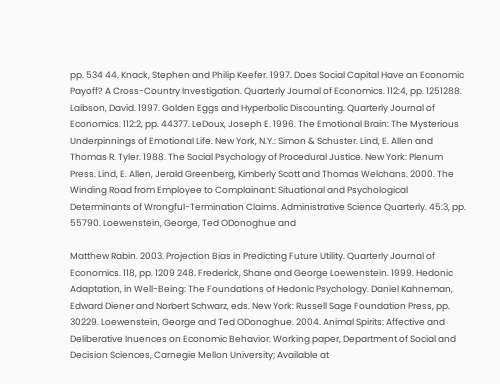pp. 534 44. Knack, Stephen and Philip Keefer. 1997. Does Social Capital Have an Economic Payoff? A Cross-Country Investigation. Quarterly Journal of Economics. 112:4, pp. 1251288. Laibson, David. 1997. Golden Eggs and Hyperbolic Discounting. Quarterly Journal of Economics. 112:2, pp. 44377. LeDoux, Joseph E. 1996. The Emotional Brain: The Mysterious Underpinnings of Emotional Life. New York, N.Y.: Simon & Schuster. Lind, E. Allen and Thomas R. Tyler. 1988. The Social Psychology of Procedural Justice. New York: Plenum Press. Lind, E. Allen, Jerald Greenberg, Kimberly Scott and Thomas Welchans. 2000. The Winding Road from Employee to Complainant: Situational and Psychological Determinants of Wrongful-Termination Claims. Administrative Science Quarterly. 45:3, pp. 55790. Loewenstein, George, Ted ODonoghue and

Matthew Rabin. 2003. Projection Bias in Predicting Future Utility. Quarterly Journal of Economics. 118, pp. 1209 248. Frederick, Shane and George Loewenstein. 1999. Hedonic Adaptation, in Well-Being: The Foundations of Hedonic Psychology. Daniel Kahneman, Edward Diener and Norbert Schwarz, eds. New York: Russell Sage Foundation Press, pp. 30229. Loewenstein, George and Ted ODonoghue. 2004. Animal Spirits: Affective and Deliberative Inuences on Economic Behavior. Working paper, Department of Social and Decision Sciences, Carnegie Mellon University; Available at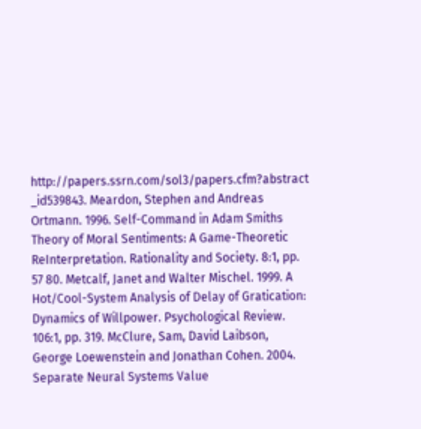http://papers.ssrn.com/sol3/papers.cfm?abstract _id539843. Meardon, Stephen and Andreas Ortmann. 1996. Self-Command in Adam Smiths Theory of Moral Sentiments: A Game-Theoretic ReInterpretation. Rationality and Society. 8:1, pp. 57 80. Metcalf, Janet and Walter Mischel. 1999. A Hot/Cool-System Analysis of Delay of Gratication: Dynamics of Willpower. Psychological Review. 106:1, pp. 319. McClure, Sam, David Laibson, George Loewenstein and Jonathan Cohen. 2004. Separate Neural Systems Value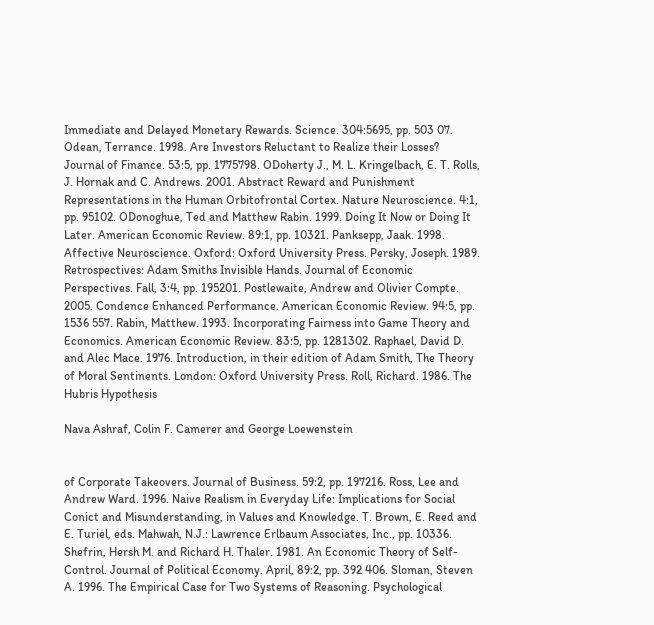Immediate and Delayed Monetary Rewards. Science. 304:5695, pp. 503 07. Odean, Terrance. 1998. Are Investors Reluctant to Realize their Losses? Journal of Finance. 53:5, pp. 1775798. ODoherty J., M. L. Kringelbach, E. T. Rolls, J. Hornak and C. Andrews. 2001. Abstract Reward and Punishment Representations in the Human Orbitofrontal Cortex. Nature Neuroscience. 4:1, pp. 95102. ODonoghue, Ted and Matthew Rabin. 1999. Doing It Now or Doing It Later. American Economic Review. 89:1, pp. 10321. Panksepp, Jaak. 1998. Affective Neuroscience. Oxford: Oxford University Press. Persky, Joseph. 1989. Retrospectives: Adam Smiths Invisible Hands. Journal of Economic Perspectives. Fall, 3:4, pp. 195201. Postlewaite, Andrew and Olivier Compte. 2005. Condence Enhanced Performance. American Economic Review. 94:5, pp. 1536 557. Rabin, Matthew. 1993. Incorporating Fairness into Game Theory and Economics. American Economic Review. 83:5, pp. 1281302. Raphael, David D. and Alec Mace. 1976. Introduction, in their edition of Adam Smith, The Theory of Moral Sentinents. London: Oxford University Press. Roll, Richard. 1986. The Hubris Hypothesis

Nava Ashraf, Colin F. Camerer and George Loewenstein


of Corporate Takeovers. Journal of Business. 59:2, pp. 197216. Ross, Lee and Andrew Ward. 1996. Naive Realism in Everyday Life: Implications for Social Conict and Misunderstanding, in Values and Knowledge. T. Brown, E. Reed and E. Turiel, eds. Mahwah, N.J.: Lawrence Erlbaum Associates, Inc., pp. 10336. Shefrin, Hersh M. and Richard H. Thaler. 1981. An Economic Theory of Self-Control. Journal of Political Economy. April, 89:2, pp. 392 406. Sloman, Steven A. 1996. The Empirical Case for Two Systems of Reasoning. Psychological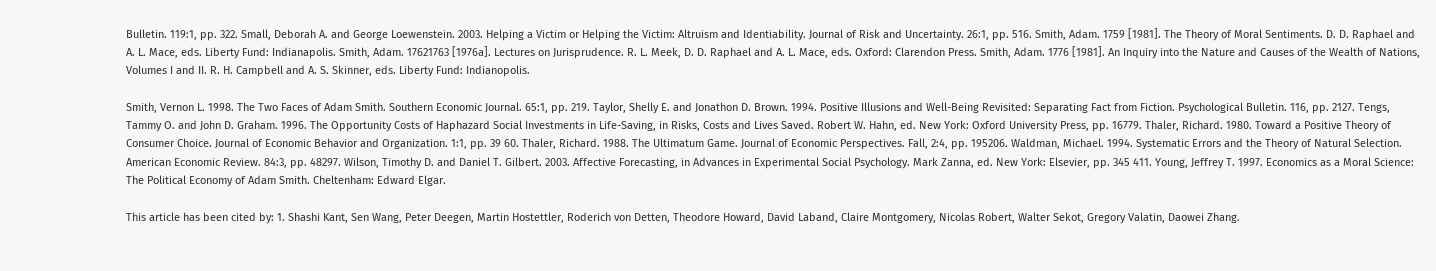Bulletin. 119:1, pp. 322. Small, Deborah A. and George Loewenstein. 2003. Helping a Victim or Helping the Victim: Altruism and Identiability. Journal of Risk and Uncertainty. 26:1, pp. 516. Smith, Adam. 1759 [1981]. The Theory of Moral Sentiments. D. D. Raphael and A. L. Mace, eds. Liberty Fund: Indianapolis. Smith, Adam. 17621763 [1976a]. Lectures on Jurisprudence. R. L. Meek, D. D. Raphael and A. L. Mace, eds. Oxford: Clarendon Press. Smith, Adam. 1776 [1981]. An Inquiry into the Nature and Causes of the Wealth of Nations, Volumes I and II. R. H. Campbell and A. S. Skinner, eds. Liberty Fund: Indianopolis.

Smith, Vernon L. 1998. The Two Faces of Adam Smith. Southern Economic Journal. 65:1, pp. 219. Taylor, Shelly E. and Jonathon D. Brown. 1994. Positive Illusions and Well-Being Revisited: Separating Fact from Fiction. Psychological Bulletin. 116, pp. 2127. Tengs, Tammy O. and John D. Graham. 1996. The Opportunity Costs of Haphazard Social Investments in Life-Saving, in Risks, Costs and Lives Saved. Robert W. Hahn, ed. New York: Oxford University Press, pp. 16779. Thaler, Richard. 1980. Toward a Positive Theory of Consumer Choice. Journal of Economic Behavior and Organization. 1:1, pp. 39 60. Thaler, Richard. 1988. The Ultimatum Game. Journal of Economic Perspectives. Fall, 2:4, pp. 195206. Waldman, Michael. 1994. Systematic Errors and the Theory of Natural Selection. American Economic Review. 84:3, pp. 48297. Wilson, Timothy D. and Daniel T. Gilbert. 2003. Affective Forecasting, in Advances in Experimental Social Psychology. Mark Zanna, ed. New York: Elsevier, pp. 345 411. Young, Jeffrey T. 1997. Economics as a Moral Science: The Political Economy of Adam Smith. Cheltenham: Edward Elgar.

This article has been cited by: 1. Shashi Kant, Sen Wang, Peter Deegen, Martin Hostettler, Roderich von Detten, Theodore Howard, David Laband, Claire Montgomery, Nicolas Robert, Walter Sekot, Gregory Valatin, Daowei Zhang.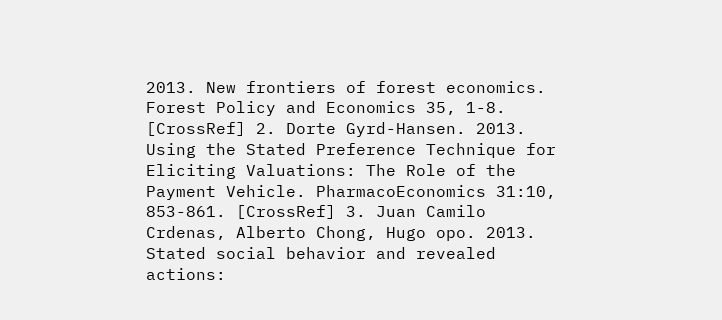2013. New frontiers of forest economics. Forest Policy and Economics 35, 1-8. [CrossRef] 2. Dorte Gyrd-Hansen. 2013. Using the Stated Preference Technique for Eliciting Valuations: The Role of the Payment Vehicle. PharmacoEconomics 31:10, 853-861. [CrossRef] 3. Juan Camilo Crdenas, Alberto Chong, Hugo opo. 2013. Stated social behavior and revealed actions: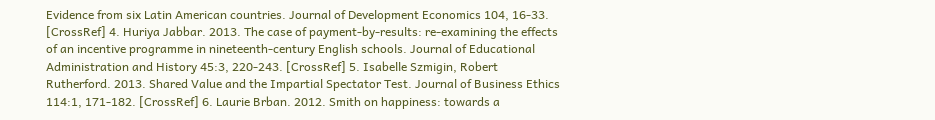Evidence from six Latin American countries. Journal of Development Economics 104, 16-33. [CrossRef] 4. Huriya Jabbar. 2013. The case of payment-by-results: re-examining the effects of an incentive programme in nineteenth-century English schools. Journal of Educational Administration and History 45:3, 220-243. [CrossRef] 5. Isabelle Szmigin, Robert Rutherford. 2013. Shared Value and the Impartial Spectator Test. Journal of Business Ethics 114:1, 171-182. [CrossRef] 6. Laurie Brban. 2012. Smith on happiness: towards a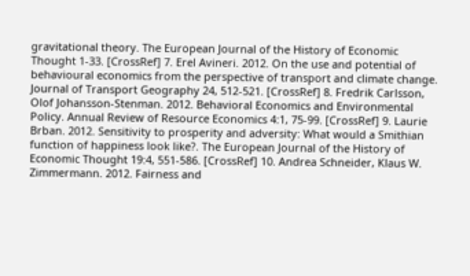gravitational theory. The European Journal of the History of Economic Thought 1-33. [CrossRef] 7. Erel Avineri. 2012. On the use and potential of behavioural economics from the perspective of transport and climate change. Journal of Transport Geography 24, 512-521. [CrossRef] 8. Fredrik Carlsson, Olof Johansson-Stenman. 2012. Behavioral Economics and Environmental Policy. Annual Review of Resource Economics 4:1, 75-99. [CrossRef] 9. Laurie Brban. 2012. Sensitivity to prosperity and adversity: What would a Smithian function of happiness look like?. The European Journal of the History of Economic Thought 19:4, 551-586. [CrossRef] 10. Andrea Schneider, Klaus W. Zimmermann. 2012. Fairness and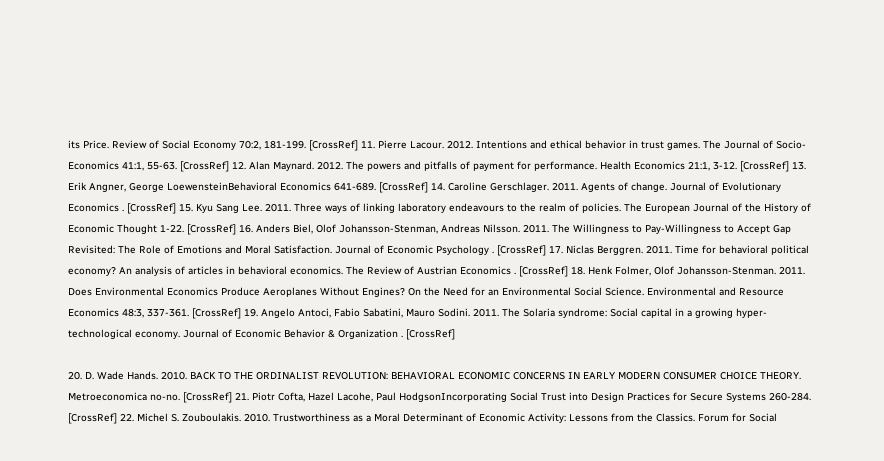its Price. Review of Social Economy 70:2, 181-199. [CrossRef] 11. Pierre Lacour. 2012. Intentions and ethical behavior in trust games. The Journal of Socio-Economics 41:1, 55-63. [CrossRef] 12. Alan Maynard. 2012. The powers and pitfalls of payment for performance. Health Economics 21:1, 3-12. [CrossRef] 13. Erik Angner, George LoewensteinBehavioral Economics 641-689. [CrossRef] 14. Caroline Gerschlager. 2011. Agents of change. Journal of Evolutionary Economics . [CrossRef] 15. Kyu Sang Lee. 2011. Three ways of linking laboratory endeavours to the realm of policies. The European Journal of the History of Economic Thought 1-22. [CrossRef] 16. Anders Biel, Olof Johansson-Stenman, Andreas Nilsson. 2011. The Willingness to Pay-Willingness to Accept Gap Revisited: The Role of Emotions and Moral Satisfaction. Journal of Economic Psychology . [CrossRef] 17. Niclas Berggren. 2011. Time for behavioral political economy? An analysis of articles in behavioral economics. The Review of Austrian Economics . [CrossRef] 18. Henk Folmer, Olof Johansson-Stenman. 2011. Does Environmental Economics Produce Aeroplanes Without Engines? On the Need for an Environmental Social Science. Environmental and Resource Economics 48:3, 337-361. [CrossRef] 19. Angelo Antoci, Fabio Sabatini, Mauro Sodini. 2011. The Solaria syndrome: Social capital in a growing hyper-technological economy. Journal of Economic Behavior & Organization . [CrossRef]

20. D. Wade Hands. 2010. BACK TO THE ORDINALIST REVOLUTION: BEHAVIORAL ECONOMIC CONCERNS IN EARLY MODERN CONSUMER CHOICE THEORY. Metroeconomica no-no. [CrossRef] 21. Piotr Cofta, Hazel Lacohe, Paul HodgsonIncorporating Social Trust into Design Practices for Secure Systems 260-284. [CrossRef] 22. Michel S. Zouboulakis. 2010. Trustworthiness as a Moral Determinant of Economic Activity: Lessons from the Classics. Forum for Social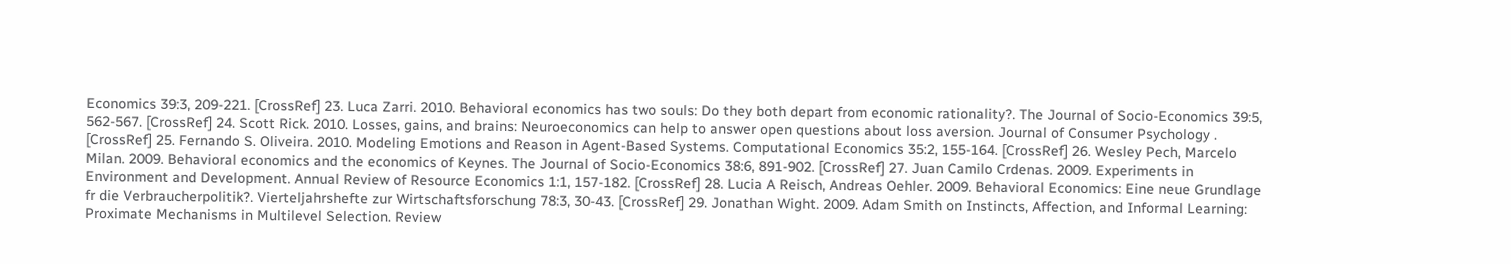Economics 39:3, 209-221. [CrossRef] 23. Luca Zarri. 2010. Behavioral economics has two souls: Do they both depart from economic rationality?. The Journal of Socio-Economics 39:5, 562-567. [CrossRef] 24. Scott Rick. 2010. Losses, gains, and brains: Neuroeconomics can help to answer open questions about loss aversion. Journal of Consumer Psychology . [CrossRef] 25. Fernando S. Oliveira. 2010. Modeling Emotions and Reason in Agent-Based Systems. Computational Economics 35:2, 155-164. [CrossRef] 26. Wesley Pech, Marcelo Milan. 2009. Behavioral economics and the economics of Keynes. The Journal of Socio-Economics 38:6, 891-902. [CrossRef] 27. Juan Camilo Crdenas. 2009. Experiments in Environment and Development. Annual Review of Resource Economics 1:1, 157-182. [CrossRef] 28. Lucia A Reisch, Andreas Oehler. 2009. Behavioral Economics: Eine neue Grundlage fr die Verbraucherpolitik?. Vierteljahrshefte zur Wirtschaftsforschung 78:3, 30-43. [CrossRef] 29. Jonathan Wight. 2009. Adam Smith on Instincts, Affection, and Informal Learning: Proximate Mechanisms in Multilevel Selection. Review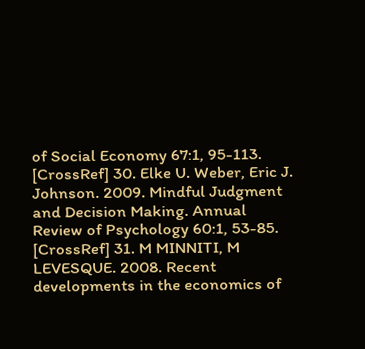of Social Economy 67:1, 95-113. [CrossRef] 30. Elke U. Weber, Eric J. Johnson. 2009. Mindful Judgment and Decision Making. Annual Review of Psychology 60:1, 53-85. [CrossRef] 31. M MINNITI, M LEVESQUE. 2008. Recent developments in the economics of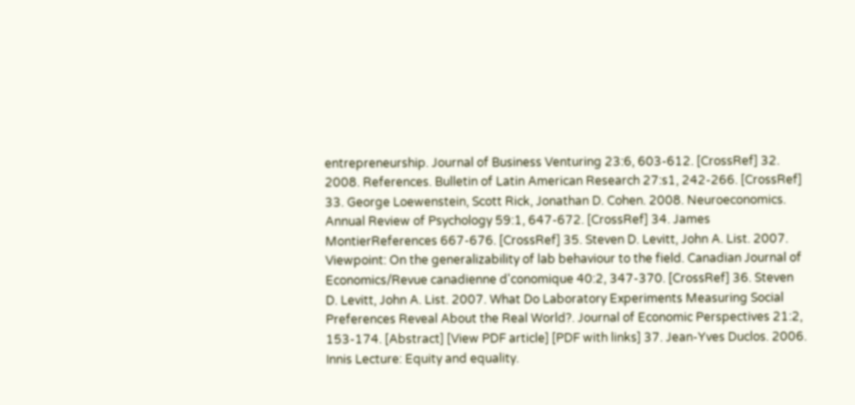entrepreneurship. Journal of Business Venturing 23:6, 603-612. [CrossRef] 32. 2008. References. Bulletin of Latin American Research 27:s1, 242-266. [CrossRef] 33. George Loewenstein, Scott Rick, Jonathan D. Cohen. 2008. Neuroeconomics. Annual Review of Psychology 59:1, 647-672. [CrossRef] 34. James MontierReferences 667-676. [CrossRef] 35. Steven D. Levitt, John A. List. 2007. Viewpoint: On the generalizability of lab behaviour to the field. Canadian Journal of Economics/Revue canadienne d'conomique 40:2, 347-370. [CrossRef] 36. Steven D. Levitt, John A. List. 2007. What Do Laboratory Experiments Measuring Social Preferences Reveal About the Real World?. Journal of Economic Perspectives 21:2, 153-174. [Abstract] [View PDF article] [PDF with links] 37. Jean-Yves Duclos. 2006. Innis Lecture: Equity and equality.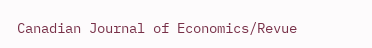Canadian Journal of Economics/Revue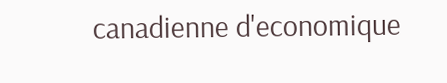canadienne d'economique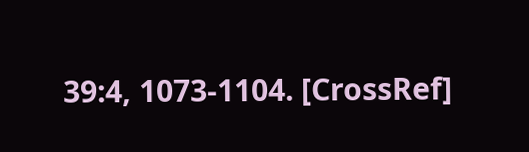39:4, 1073-1104. [CrossRef]